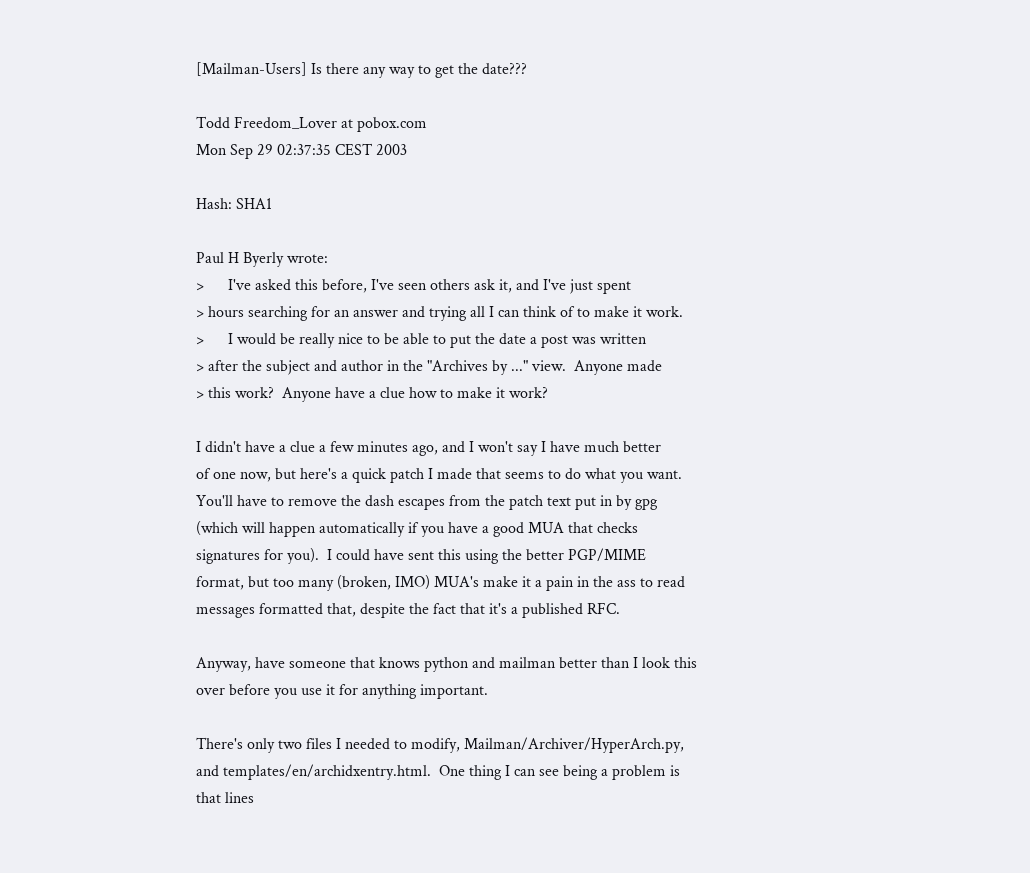[Mailman-Users] Is there any way to get the date???

Todd Freedom_Lover at pobox.com
Mon Sep 29 02:37:35 CEST 2003

Hash: SHA1

Paul H Byerly wrote:
>      I've asked this before, I've seen others ask it, and I've just spent
> hours searching for an answer and trying all I can think of to make it work.
>      I would be really nice to be able to put the date a post was written
> after the subject and author in the "Archives by ..." view.  Anyone made
> this work?  Anyone have a clue how to make it work?

I didn't have a clue a few minutes ago, and I won't say I have much better
of one now, but here's a quick patch I made that seems to do what you want.
You'll have to remove the dash escapes from the patch text put in by gpg
(which will happen automatically if you have a good MUA that checks
signatures for you).  I could have sent this using the better PGP/MIME
format, but too many (broken, IMO) MUA's make it a pain in the ass to read
messages formatted that, despite the fact that it's a published RFC.

Anyway, have someone that knows python and mailman better than I look this
over before you use it for anything important.

There's only two files I needed to modify, Mailman/Archiver/HyperArch.py,
and templates/en/archidxentry.html.  One thing I can see being a problem is
that lines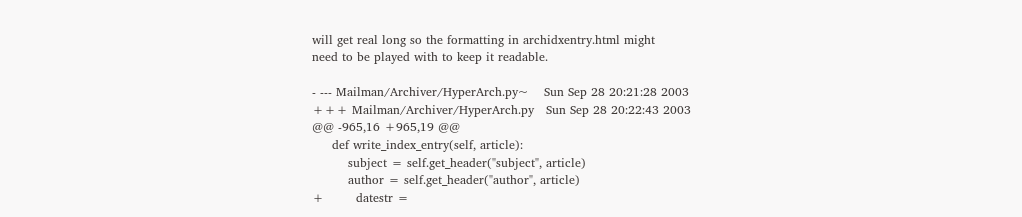will get real long so the formatting in archidxentry.html might
need to be played with to keep it readable.

- --- Mailman/Archiver/HyperArch.py~    Sun Sep 28 20:21:28 2003
+++ Mailman/Archiver/HyperArch.py   Sun Sep 28 20:22:43 2003
@@ -965,16 +965,19 @@
     def write_index_entry(self, article):
         subject = self.get_header("subject", article)
         author = self.get_header("author", article)
+        datestr =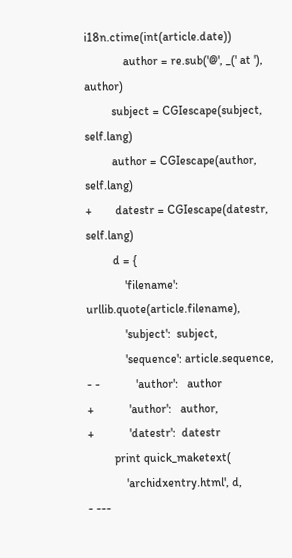i18n.ctime(int(article.date))
             author = re.sub('@', _(' at '), author)
         subject = CGIescape(subject, self.lang)
         author = CGIescape(author, self.lang)
+        datestr = CGIescape(datestr, self.lang)
         d = {
             'filename': urllib.quote(article.filename),
             'subject':  subject,
             'sequence': article.sequence,
- -            'author':   author
+            'author':   author,
+            'datestr':  datestr
         print quick_maketext(
             'archidxentry.html', d,
- ---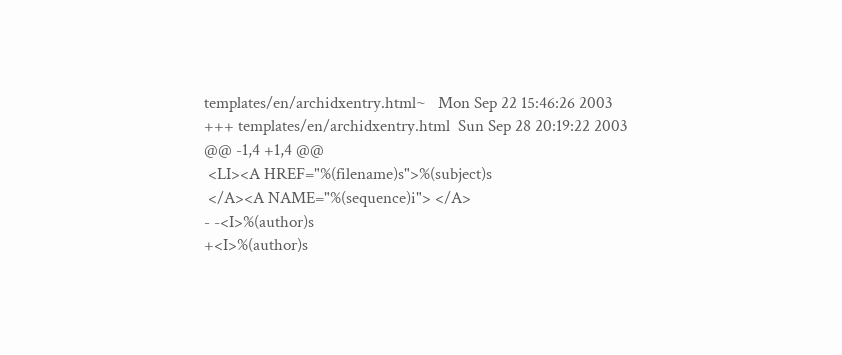templates/en/archidxentry.html~   Mon Sep 22 15:46:26 2003
+++ templates/en/archidxentry.html  Sun Sep 28 20:19:22 2003
@@ -1,4 +1,4 @@
 <LI><A HREF="%(filename)s">%(subject)s
 </A><A NAME="%(sequence)i"> </A>
- -<I>%(author)s
+<I>%(author)s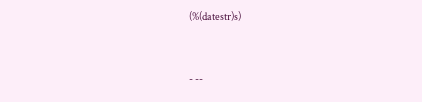(%(datestr)s)


- --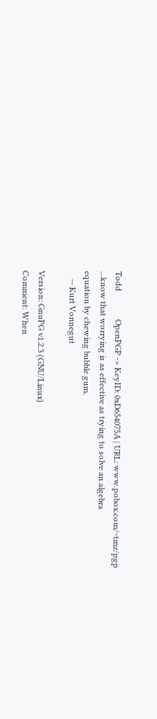Todd              OpenPGP -> KeyID: 0xD654075A | URL: www.pobox.com/~tmz/pgp
...know that worrying is as effective as trying to solve an algebra
equation by chewing bubble gum.
    -- Kurt Vonnegut

Version: GnuPG v1.2.3 (GNU/Linux)
Comment: When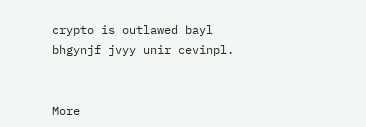crypto is outlawed bayl bhgynjf jvyy unir cevinpl.


More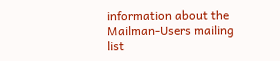information about the Mailman-Users mailing list